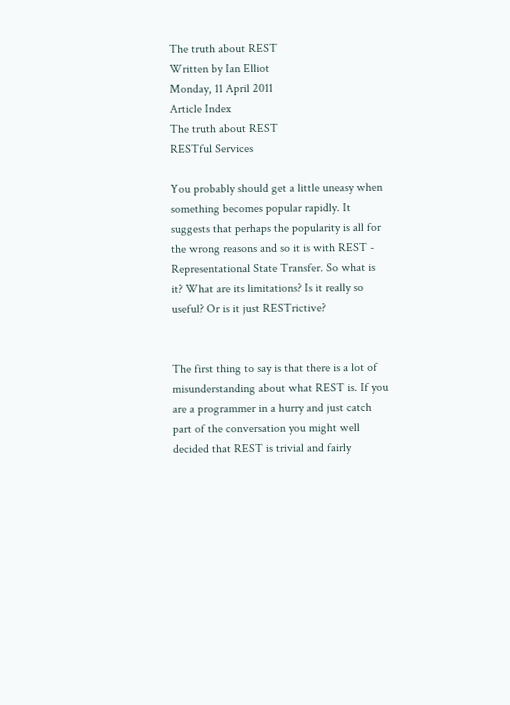The truth about REST
Written by Ian Elliot
Monday, 11 April 2011
Article Index
The truth about REST
RESTful Services

You probably should get a little uneasy when something becomes popular rapidly. It suggests that perhaps the popularity is all for the wrong reasons and so it is with REST - Representational State Transfer. So what is it? What are its limitations? Is it really so useful? Or is it just RESTrictive?


The first thing to say is that there is a lot of misunderstanding about what REST is. If you are a programmer in a hurry and just catch part of the conversation you might well decided that REST is trivial and fairly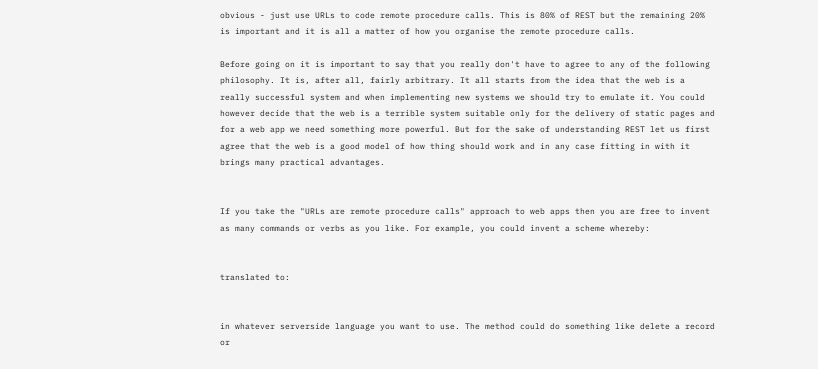obvious - just use URLs to code remote procedure calls. This is 80% of REST but the remaining 20% is important and it is all a matter of how you organise the remote procedure calls.

Before going on it is important to say that you really don't have to agree to any of the following philosophy. It is, after all, fairly arbitrary. It all starts from the idea that the web is a really successful system and when implementing new systems we should try to emulate it. You could however decide that the web is a terrible system suitable only for the delivery of static pages and for a web app we need something more powerful. But for the sake of understanding REST let us first agree that the web is a good model of how thing should work and in any case fitting in with it brings many practical advantages.


If you take the "URLs are remote procedure calls" approach to web apps then you are free to invent as many commands or verbs as you like. For example, you could invent a scheme whereby:


translated to:


in whatever serverside language you want to use. The method could do something like delete a record or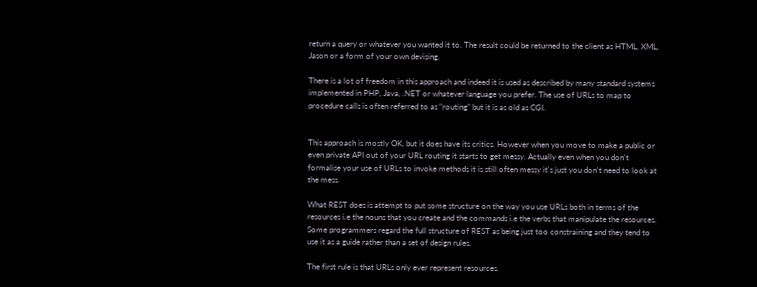return a query or whatever you wanted it to. The result could be returned to the client as HTML, XML, Jason or a form of your own devising.

There is a lot of freedom in this approach and indeed it is used as described by many standard systems implemented in PHP, Java, .NET or whatever language you prefer. The use of URLs to map to procedure calls is often referred to as "routing" but it is as old as CGI.


This approach is mostly OK, but it does have its critics. However when you move to make a public or even private API out of your URL routing it starts to get messy. Actually even when you don't formalise your use of URLs to invoke methods it is still often messy it's just you don't need to look at the mess.

What REST does is attempt to put some structure on the way you use URLs both in terms of the resources i.e the nouns that you create and the commands i.e the verbs that manipulate the resources. Some programmers regard the full structure of REST as being just too constraining and they tend to use it as a guide rather than a set of design rules.

The first rule is that URLs only ever represent resources.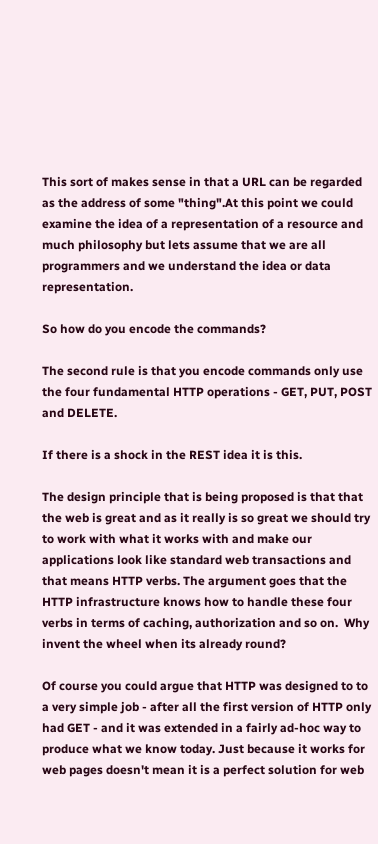This sort of makes sense in that a URL can be regarded as the address of some "thing".At this point we could examine the idea of a representation of a resource and much philosophy but lets assume that we are all programmers and we understand the idea or data representation.

So how do you encode the commands?

The second rule is that you encode commands only use the four fundamental HTTP operations - GET, PUT, POST and DELETE.

If there is a shock in the REST idea it is this.

The design principle that is being proposed is that that the web is great and as it really is so great we should try to work with what it works with and make our applications look like standard web transactions and that means HTTP verbs. The argument goes that the HTTP infrastructure knows how to handle these four verbs in terms of caching, authorization and so on.  Why invent the wheel when its already round?

Of course you could argue that HTTP was designed to to a very simple job - after all the first version of HTTP only had GET - and it was extended in a fairly ad-hoc way to produce what we know today. Just because it works for web pages doesn't mean it is a perfect solution for web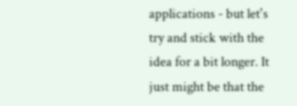applications - but let's try and stick with the idea for a bit longer. It just might be that the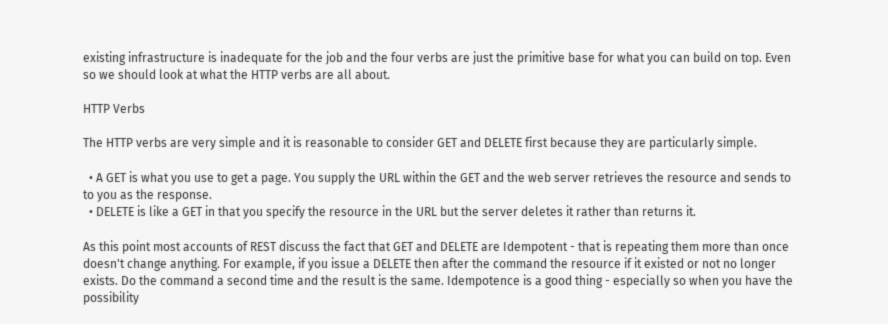existing infrastructure is inadequate for the job and the four verbs are just the primitive base for what you can build on top. Even so we should look at what the HTTP verbs are all about.

HTTP Verbs

The HTTP verbs are very simple and it is reasonable to consider GET and DELETE first because they are particularly simple.

  • A GET is what you use to get a page. You supply the URL within the GET and the web server retrieves the resource and sends to to you as the response.
  • DELETE is like a GET in that you specify the resource in the URL but the server deletes it rather than returns it.

As this point most accounts of REST discuss the fact that GET and DELETE are Idempotent - that is repeating them more than once doesn't change anything. For example, if you issue a DELETE then after the command the resource if it existed or not no longer exists. Do the command a second time and the result is the same. Idempotence is a good thing - especially so when you have the possibility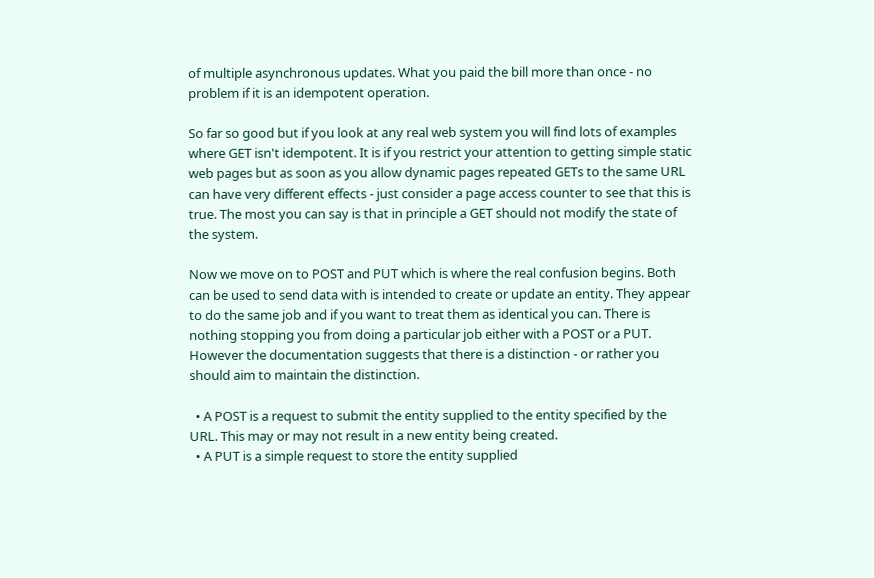of multiple asynchronous updates. What you paid the bill more than once - no problem if it is an idempotent operation.

So far so good but if you look at any real web system you will find lots of examples where GET isn't idempotent. It is if you restrict your attention to getting simple static web pages but as soon as you allow dynamic pages repeated GETs to the same URL can have very different effects - just consider a page access counter to see that this is true. The most you can say is that in principle a GET should not modify the state of the system.

Now we move on to POST and PUT which is where the real confusion begins. Both can be used to send data with is intended to create or update an entity. They appear to do the same job and if you want to treat them as identical you can. There is nothing stopping you from doing a particular job either with a POST or a PUT. However the documentation suggests that there is a distinction - or rather you should aim to maintain the distinction.

  • A POST is a request to submit the entity supplied to the entity specified by the URL. This may or may not result in a new entity being created.
  • A PUT is a simple request to store the entity supplied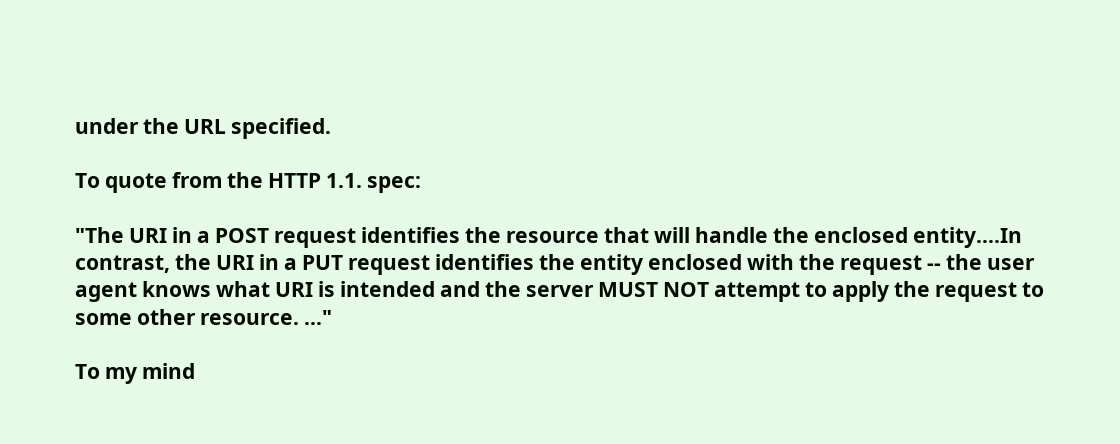under the URL specified.

To quote from the HTTP 1.1. spec:

"The URI in a POST request identifies the resource that will handle the enclosed entity....In contrast, the URI in a PUT request identifies the entity enclosed with the request -- the user agent knows what URI is intended and the server MUST NOT attempt to apply the request to some other resource. ..."

To my mind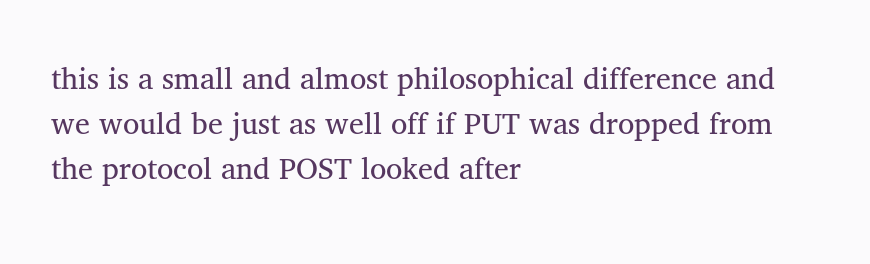this is a small and almost philosophical difference and we would be just as well off if PUT was dropped from the protocol and POST looked after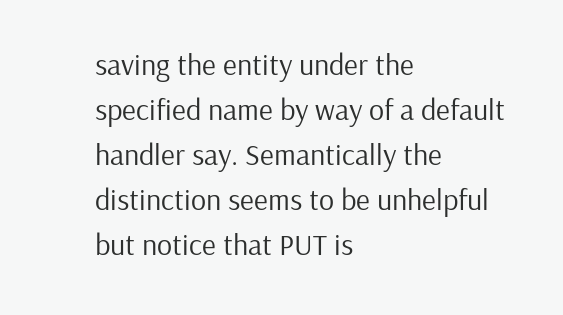saving the entity under the specified name by way of a default handler say. Semantically the distinction seems to be unhelpful but notice that PUT is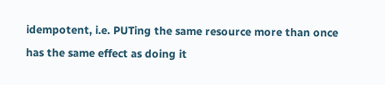idempotent, i.e. PUTing the same resource more than once has the same effect as doing it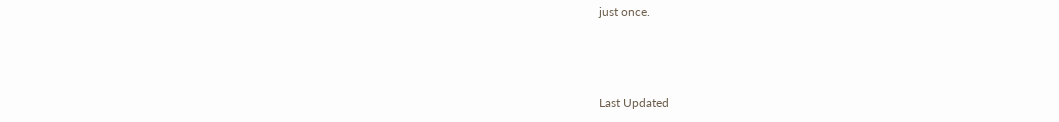just once.



Last Updated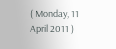( Monday, 11 April 2011 )